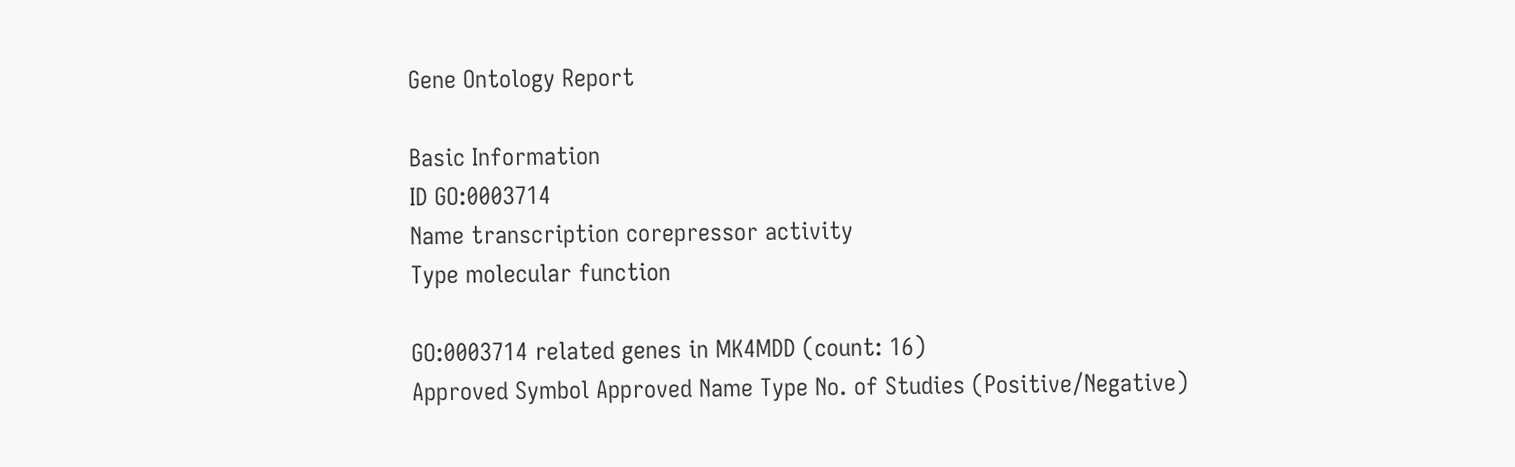Gene Ontology Report

Basic Information
ID GO:0003714
Name transcription corepressor activity
Type molecular function

GO:0003714 related genes in MK4MDD (count: 16)
Approved Symbol Approved Name Type No. of Studies (Positive/Negative)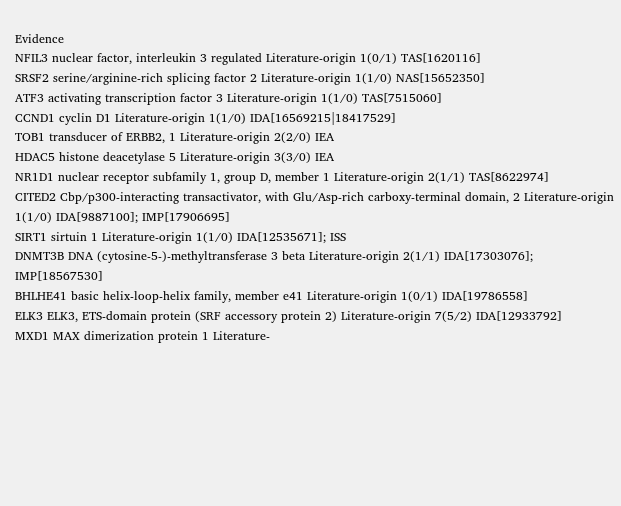Evidence
NFIL3 nuclear factor, interleukin 3 regulated Literature-origin 1(0/1) TAS[1620116]
SRSF2 serine/arginine-rich splicing factor 2 Literature-origin 1(1/0) NAS[15652350]
ATF3 activating transcription factor 3 Literature-origin 1(1/0) TAS[7515060]
CCND1 cyclin D1 Literature-origin 1(1/0) IDA[16569215|18417529]
TOB1 transducer of ERBB2, 1 Literature-origin 2(2/0) IEA
HDAC5 histone deacetylase 5 Literature-origin 3(3/0) IEA
NR1D1 nuclear receptor subfamily 1, group D, member 1 Literature-origin 2(1/1) TAS[8622974]
CITED2 Cbp/p300-interacting transactivator, with Glu/Asp-rich carboxy-terminal domain, 2 Literature-origin 1(1/0) IDA[9887100]; IMP[17906695]
SIRT1 sirtuin 1 Literature-origin 1(1/0) IDA[12535671]; ISS
DNMT3B DNA (cytosine-5-)-methyltransferase 3 beta Literature-origin 2(1/1) IDA[17303076]; IMP[18567530]
BHLHE41 basic helix-loop-helix family, member e41 Literature-origin 1(0/1) IDA[19786558]
ELK3 ELK3, ETS-domain protein (SRF accessory protein 2) Literature-origin 7(5/2) IDA[12933792]
MXD1 MAX dimerization protein 1 Literature-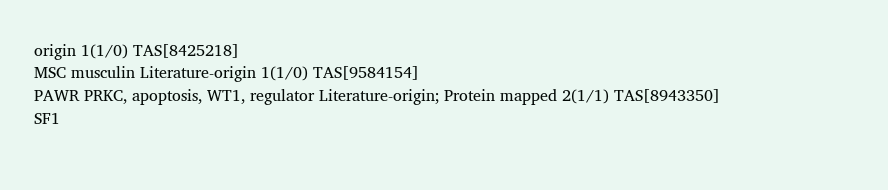origin 1(1/0) TAS[8425218]
MSC musculin Literature-origin 1(1/0) TAS[9584154]
PAWR PRKC, apoptosis, WT1, regulator Literature-origin; Protein mapped 2(1/1) TAS[8943350]
SF1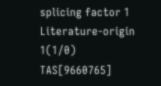splicing factor 1 Literature-origin 1(1/0) TAS[9660765]